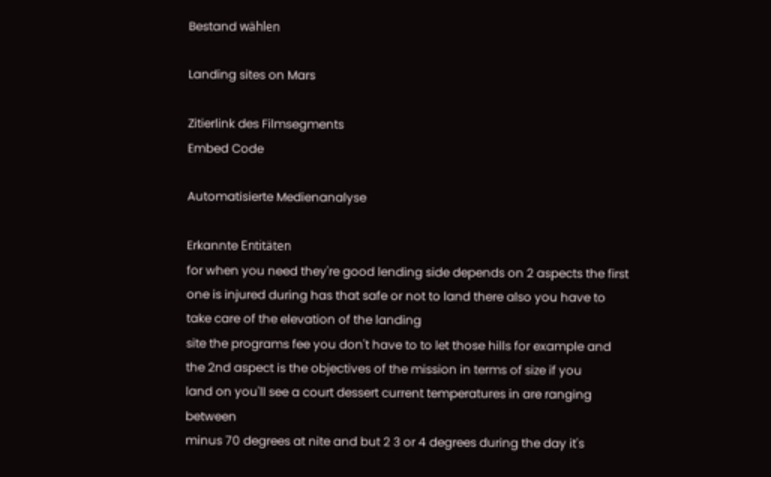Bestand wählen

Landing sites on Mars

Zitierlink des Filmsegments
Embed Code

Automatisierte Medienanalyse

Erkannte Entitäten
for when you need they're good lending side depends on 2 aspects the first one is injured during has that safe or not to land there also you have to take care of the elevation of the landing
site the programs fee you don't have to to let those hills for example and the 2nd aspect is the objectives of the mission in terms of size if you
land on you'll see a court dessert current temperatures in are ranging between
minus 70 degrees at nite and but 2 3 or 4 degrees during the day it's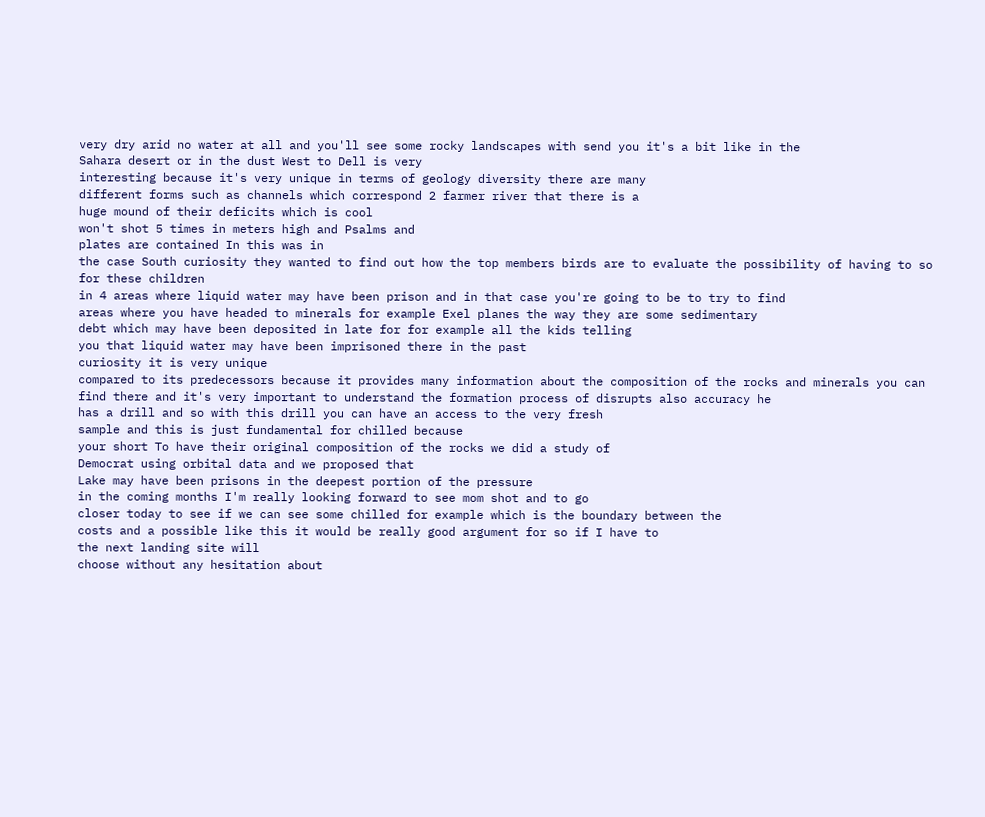very dry arid no water at all and you'll see some rocky landscapes with send you it's a bit like in the
Sahara desert or in the dust West to Dell is very
interesting because it's very unique in terms of geology diversity there are many
different forms such as channels which correspond 2 farmer river that there is a
huge mound of their deficits which is cool
won't shot 5 times in meters high and Psalms and
plates are contained In this was in
the case South curiosity they wanted to find out how the top members birds are to evaluate the possibility of having to so for these children
in 4 areas where liquid water may have been prison and in that case you're going to be to try to find
areas where you have headed to minerals for example Exel planes the way they are some sedimentary
debt which may have been deposited in late for for example all the kids telling
you that liquid water may have been imprisoned there in the past
curiosity it is very unique
compared to its predecessors because it provides many information about the composition of the rocks and minerals you can find there and it's very important to understand the formation process of disrupts also accuracy he
has a drill and so with this drill you can have an access to the very fresh
sample and this is just fundamental for chilled because
your short To have their original composition of the rocks we did a study of
Democrat using orbital data and we proposed that
Lake may have been prisons in the deepest portion of the pressure
in the coming months I'm really looking forward to see mom shot and to go
closer today to see if we can see some chilled for example which is the boundary between the
costs and a possible like this it would be really good argument for so if I have to
the next landing site will
choose without any hesitation about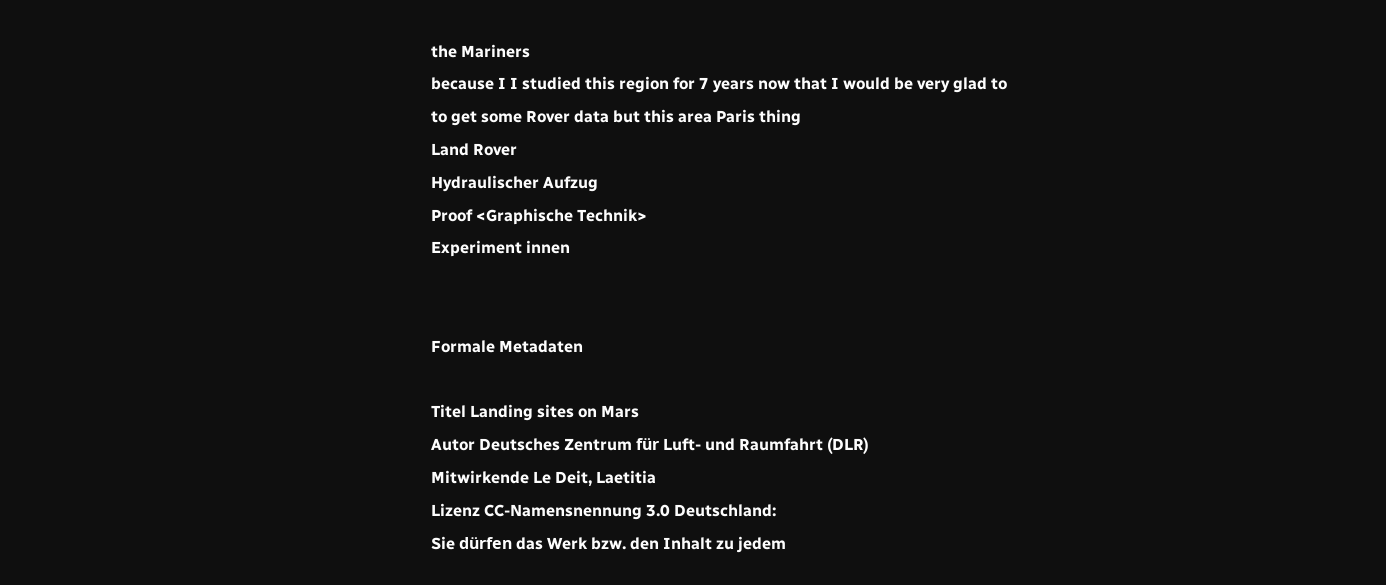the Mariners
because I I studied this region for 7 years now that I would be very glad to
to get some Rover data but this area Paris thing
Land Rover
Hydraulischer Aufzug
Proof <Graphische Technik>
Experiment innen


Formale Metadaten

Titel Landing sites on Mars
Autor Deutsches Zentrum für Luft- und Raumfahrt (DLR)
Mitwirkende Le Deit, Laetitia
Lizenz CC-Namensnennung 3.0 Deutschland:
Sie dürfen das Werk bzw. den Inhalt zu jedem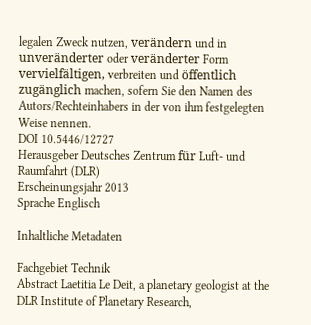legalen Zweck nutzen, verändern und in unveränderter oder veränderter Form vervielfältigen, verbreiten und öffentlich zugänglich machen, sofern Sie den Namen des Autors/Rechteinhabers in der von ihm festgelegten Weise nennen.
DOI 10.5446/12727
Herausgeber Deutsches Zentrum für Luft- und Raumfahrt (DLR)
Erscheinungsjahr 2013
Sprache Englisch

Inhaltliche Metadaten

Fachgebiet Technik
Abstract Laetitia Le Deit, a planetary geologist at the DLR Institute of Planetary Research,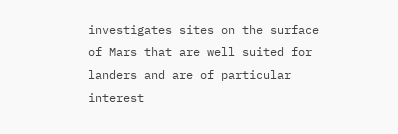investigates sites on the surface of Mars that are well suited for landers and are of particular interest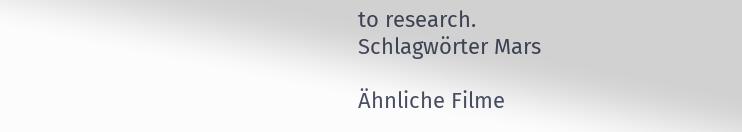to research.
Schlagwörter Mars

Ähnliche Filme